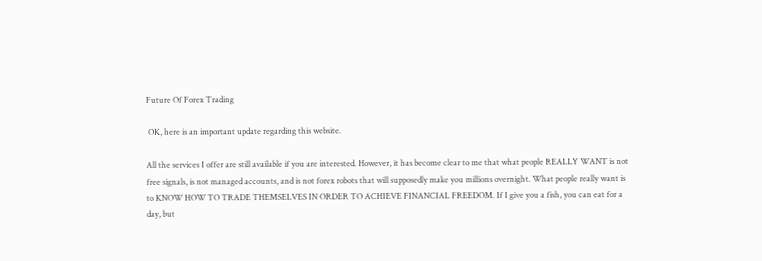Future Of Forex Trading

 OK, here is an important update regarding this website.

All the services I offer are still available if you are interested. However, it has become clear to me that what people REALLY WANT is not free signals, is not managed accounts, and is not forex robots that will supposedly make you millions overnight. What people really want is to KNOW HOW TO TRADE THEMSELVES IN ORDER TO ACHIEVE FINANCIAL FREEDOM. If I give you a fish, you can eat for a day, but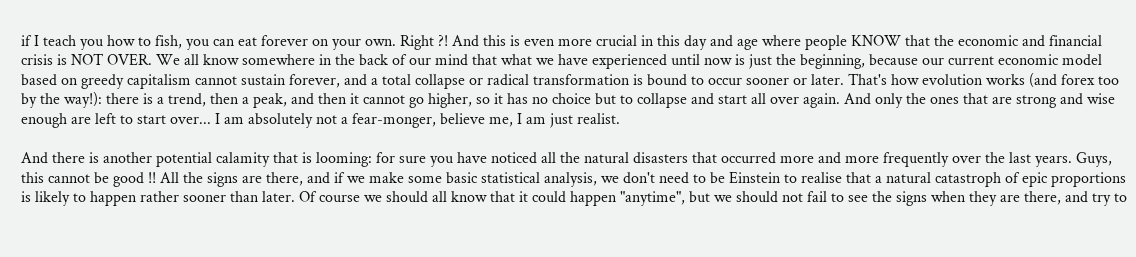if I teach you how to fish, you can eat forever on your own. Right ?! And this is even more crucial in this day and age where people KNOW that the economic and financial crisis is NOT OVER. We all know somewhere in the back of our mind that what we have experienced until now is just the beginning, because our current economic model based on greedy capitalism cannot sustain forever, and a total collapse or radical transformation is bound to occur sooner or later. That's how evolution works (and forex too by the way!): there is a trend, then a peak, and then it cannot go higher, so it has no choice but to collapse and start all over again. And only the ones that are strong and wise enough are left to start over... I am absolutely not a fear-monger, believe me, I am just realist.

And there is another potential calamity that is looming: for sure you have noticed all the natural disasters that occurred more and more frequently over the last years. Guys, this cannot be good !! All the signs are there, and if we make some basic statistical analysis, we don't need to be Einstein to realise that a natural catastroph of epic proportions is likely to happen rather sooner than later. Of course we should all know that it could happen "anytime", but we should not fail to see the signs when they are there, and try to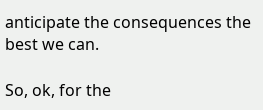anticipate the consequences the best we can.

So, ok, for the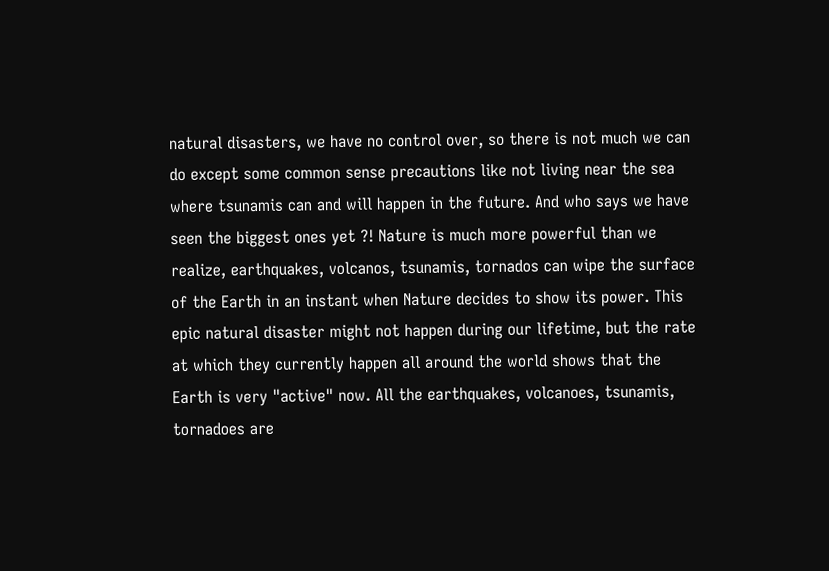natural disasters, we have no control over, so there is not much we can do except some common sense precautions like not living near the sea where tsunamis can and will happen in the future. And who says we have seen the biggest ones yet ?! Nature is much more powerful than we realize, earthquakes, volcanos, tsunamis, tornados can wipe the surface of the Earth in an instant when Nature decides to show its power. This epic natural disaster might not happen during our lifetime, but the rate at which they currently happen all around the world shows that the Earth is very "active" now. All the earthquakes, volcanoes, tsunamis, tornadoes are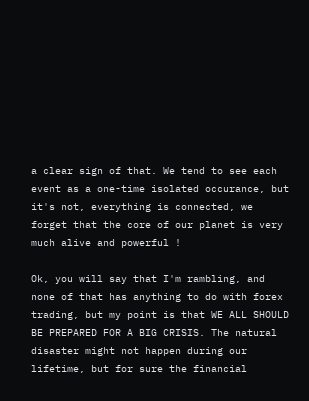a clear sign of that. We tend to see each event as a one-time isolated occurance, but it's not, everything is connected, we forget that the core of our planet is very much alive and powerful !

Ok, you will say that I'm rambling, and none of that has anything to do with forex trading, but my point is that WE ALL SHOULD BE PREPARED FOR A BIG CRISIS. The natural disaster might not happen during our lifetime, but for sure the financial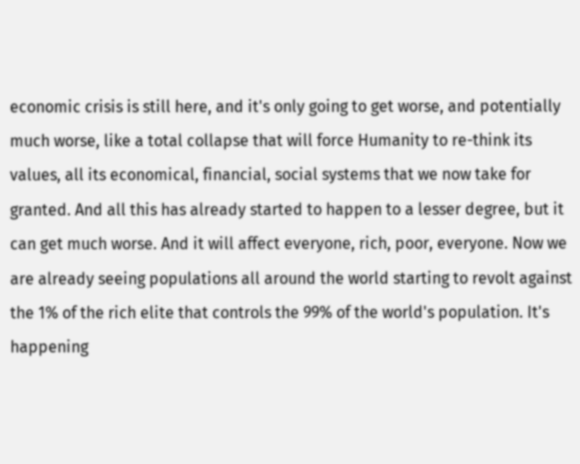economic crisis is still here, and it's only going to get worse, and potentially much worse, like a total collapse that will force Humanity to re-think its values, all its economical, financial, social systems that we now take for granted. And all this has already started to happen to a lesser degree, but it can get much worse. And it will affect everyone, rich, poor, everyone. Now we are already seeing populations all around the world starting to revolt against the 1% of the rich elite that controls the 99% of the world's population. It's happening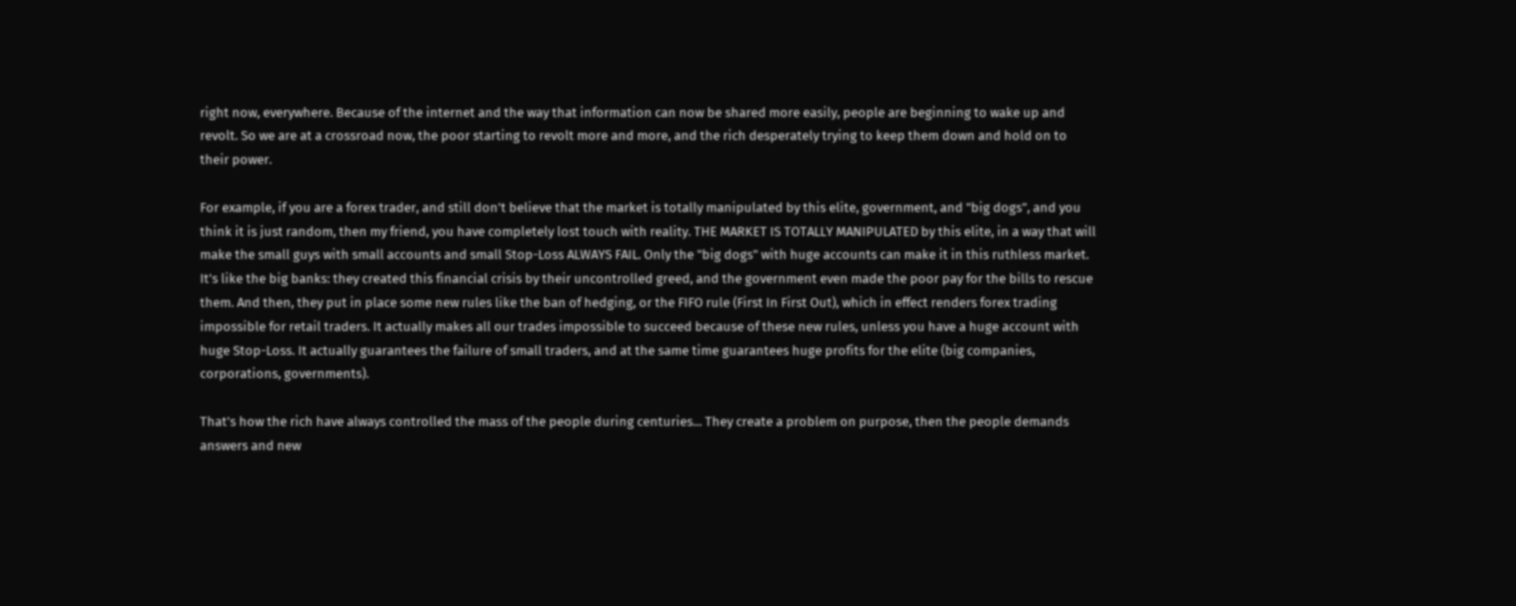right now, everywhere. Because of the internet and the way that information can now be shared more easily, people are beginning to wake up and revolt. So we are at a crossroad now, the poor starting to revolt more and more, and the rich desperately trying to keep them down and hold on to their power.

For example, if you are a forex trader, and still don't believe that the market is totally manipulated by this elite, government, and "big dogs", and you think it is just random, then my friend, you have completely lost touch with reality. THE MARKET IS TOTALLY MANIPULATED by this elite, in a way that will make the small guys with small accounts and small Stop-Loss ALWAYS FAIL. Only the "big dogs" with huge accounts can make it in this ruthless market. It's like the big banks: they created this financial crisis by their uncontrolled greed, and the government even made the poor pay for the bills to rescue them. And then, they put in place some new rules like the ban of hedging, or the FIFO rule (First In First Out), which in effect renders forex trading impossible for retail traders. It actually makes all our trades impossible to succeed because of these new rules, unless you have a huge account with huge Stop-Loss. It actually guarantees the failure of small traders, and at the same time guarantees huge profits for the elite (big companies, corporations, governments).

That's how the rich have always controlled the mass of the people during centuries... They create a problem on purpose, then the people demands answers and new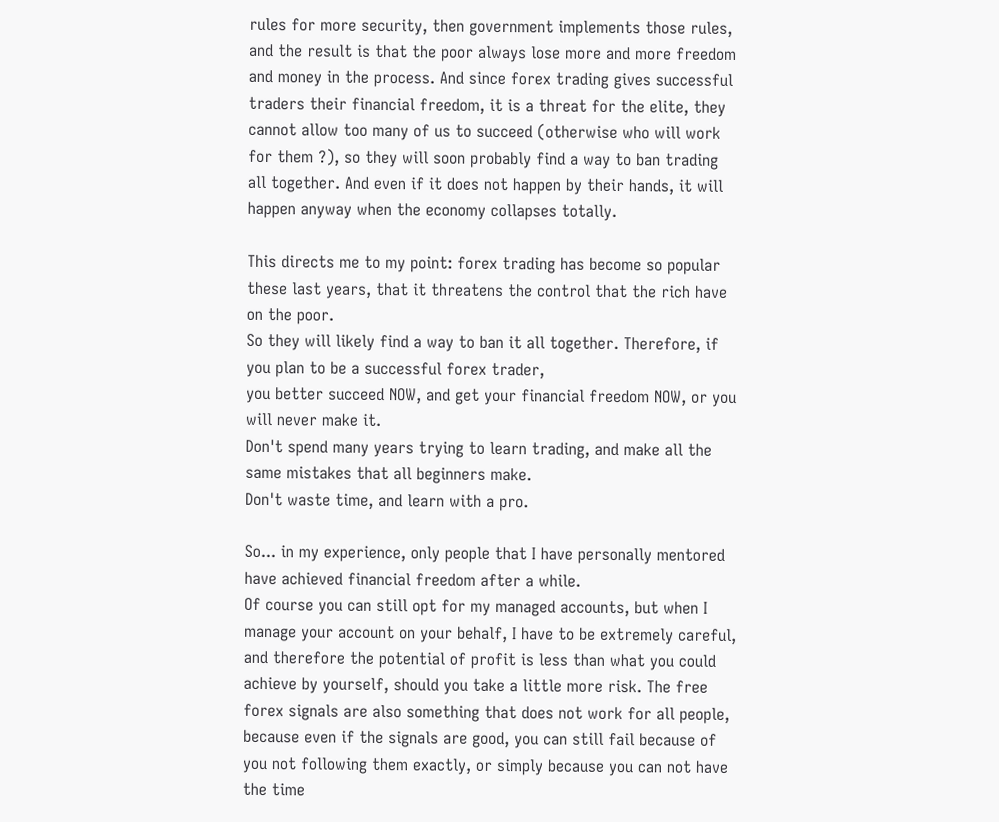rules for more security, then government implements those rules, and the result is that the poor always lose more and more freedom and money in the process. And since forex trading gives successful traders their financial freedom, it is a threat for the elite, they cannot allow too many of us to succeed (otherwise who will work for them ?), so they will soon probably find a way to ban trading all together. And even if it does not happen by their hands, it will happen anyway when the economy collapses totally.

This directs me to my point: forex trading has become so popular these last years, that it threatens the control that the rich have on the poor.
So they will likely find a way to ban it all together. Therefore, if you plan to be a successful forex trader,
you better succeed NOW, and get your financial freedom NOW, or you will never make it.
Don't spend many years trying to learn trading, and make all the same mistakes that all beginners make.
Don't waste time, and learn with a pro.

So... in my experience, only people that I have personally mentored have achieved financial freedom after a while.
Of course you can still opt for my managed accounts, but when I manage your account on your behalf, I have to be extremely careful, and therefore the potential of profit is less than what you could achieve by yourself, should you take a little more risk. The free forex signals are also something that does not work for all people, because even if the signals are good, you can still fail because of you not following them exactly, or simply because you can not have the time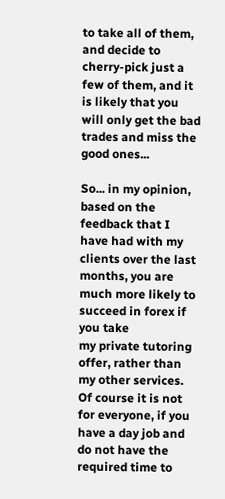to take all of them, and decide to cherry-pick just a few of them, and it is likely that you will only get the bad trades and miss the good ones...

So... in my opinion, based on the feedback that I have had with my clients over the last months, you are much more likely to succeed in forex if you take
my private tutoring offer, rather than my other services. Of course it is not for everyone, if you have a day job and do not have the required time to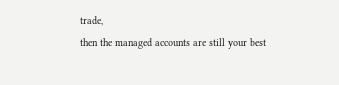trade,
then the managed accounts are still your best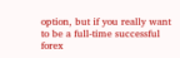option, but if you really want to be a full-time successful forex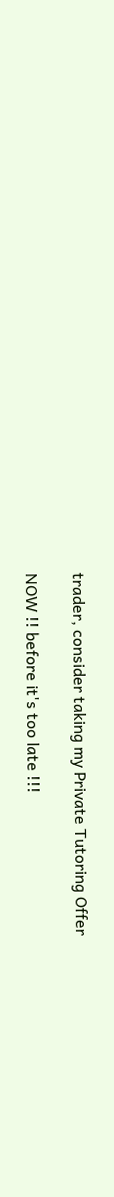trader, consider taking my Private Tutoring Offer

NOW !! before it's too late !!!